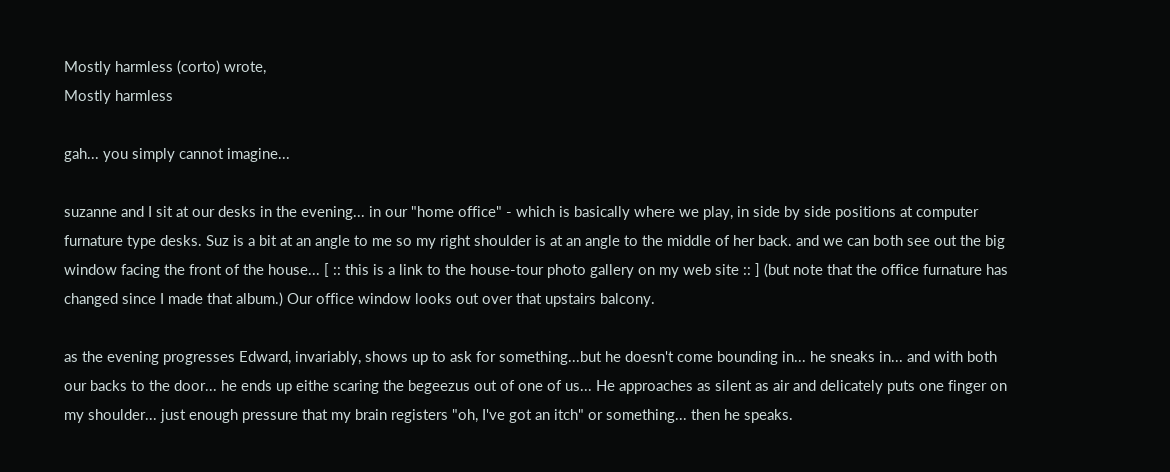Mostly harmless (corto) wrote,
Mostly harmless

gah... you simply cannot imagine...

suzanne and I sit at our desks in the evening... in our "home office" - which is basically where we play, in side by side positions at computer furnature type desks. Suz is a bit at an angle to me so my right shoulder is at an angle to the middle of her back. and we can both see out the big window facing the front of the house... [ :: this is a link to the house-tour photo gallery on my web site :: ] (but note that the office furnature has changed since I made that album.) Our office window looks out over that upstairs balcony.

as the evening progresses Edward, invariably, shows up to ask for something...but he doesn't come bounding in... he sneaks in... and with both our backs to the door... he ends up eithe scaring the begeezus out of one of us... He approaches as silent as air and delicately puts one finger on my shoulder... just enough pressure that my brain registers "oh, I've got an itch" or something... then he speaks.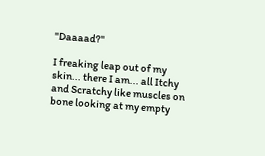"Daaaad?"

I freaking leap out of my skin... there I am... all Itchy and Scratchy like muscles on bone looking at my empty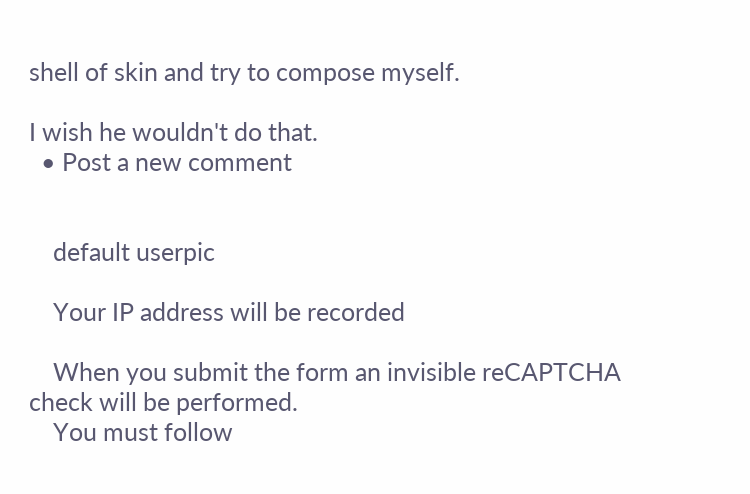shell of skin and try to compose myself.

I wish he wouldn't do that.
  • Post a new comment


    default userpic

    Your IP address will be recorded

    When you submit the form an invisible reCAPTCHA check will be performed.
    You must follow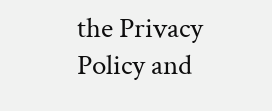the Privacy Policy and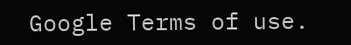Google Terms of use.